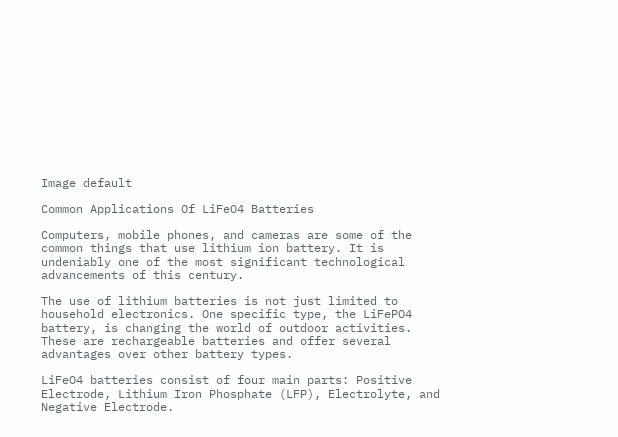Image default

Common Applications Of LiFeO4 Batteries

Computers, mobile phones, and cameras are some of the common things that use lithium ion battery. It is undeniably one of the most significant technological advancements of this century.

The use of lithium batteries is not just limited to household electronics. One specific type, the LiFePO4 battery, is changing the world of outdoor activities. These are rechargeable batteries and offer several advantages over other battery types.

LiFeO4 batteries consist of four main parts: Positive Electrode, Lithium Iron Phosphate (LFP), Electrolyte, and Negative Electrode.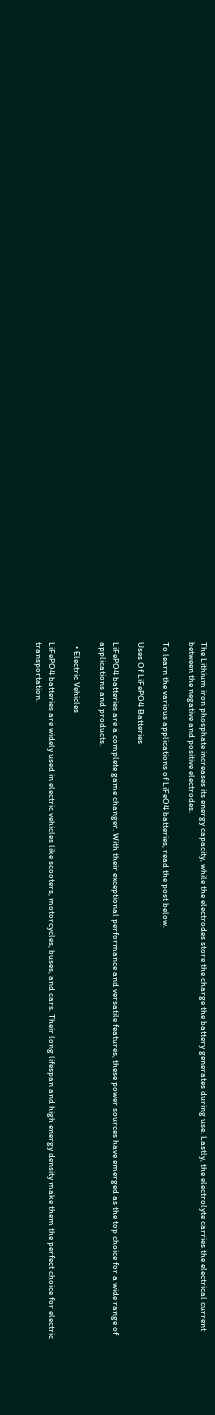The Lithium iron phosphate increases its energy capacity, while the electrodes store the charge the battery generates during use. Lastly, the electrolyte carries the electrical current between the negative and positive electrodes.

To learn the various applications of LiFeO4 batteries, read the post below.

Uses Of LiFePO4 Batteries

LiFePO4 batteries are a complete game changer. With their exceptional performance and versatile features, these power sources have emerged as the top choice for a wide range of applications and products.

  • Electric Vehicles

LiFePO4 batteries are widely used in electric vehicles like scooters, motorcycles, buses, and cars. Their long lifespan and high energy density make them the perfect choice for electric transportation.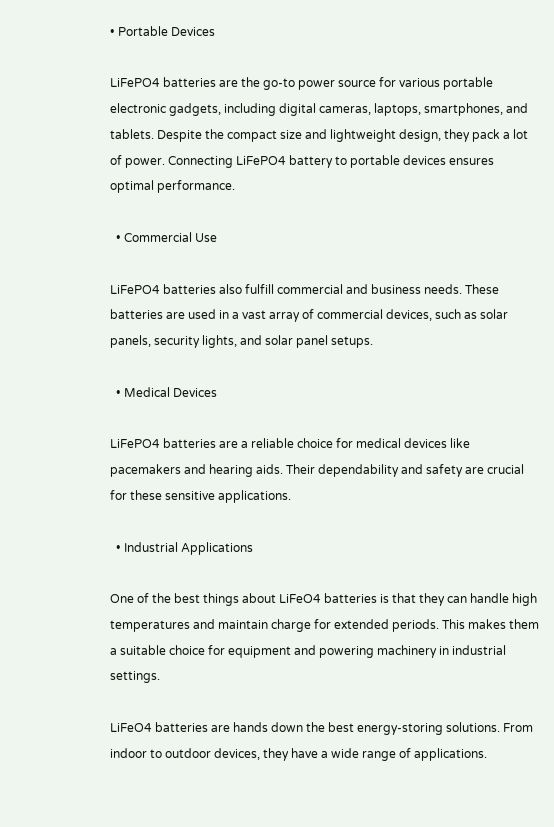• Portable Devices

LiFePO4 batteries are the go-to power source for various portable electronic gadgets, including digital cameras, laptops, smartphones, and tablets. Despite the compact size and lightweight design, they pack a lot of power. Connecting LiFePO4 battery to portable devices ensures optimal performance.

  • Commercial Use

LiFePO4 batteries also fulfill commercial and business needs. These batteries are used in a vast array of commercial devices, such as solar panels, security lights, and solar panel setups.

  • Medical Devices

LiFePO4 batteries are a reliable choice for medical devices like pacemakers and hearing aids. Their dependability and safety are crucial for these sensitive applications.

  • Industrial Applications

One of the best things about LiFeO4 batteries is that they can handle high temperatures and maintain charge for extended periods. This makes them a suitable choice for equipment and powering machinery in industrial settings.

LiFeO4 batteries are hands down the best energy-storing solutions. From indoor to outdoor devices, they have a wide range of applications.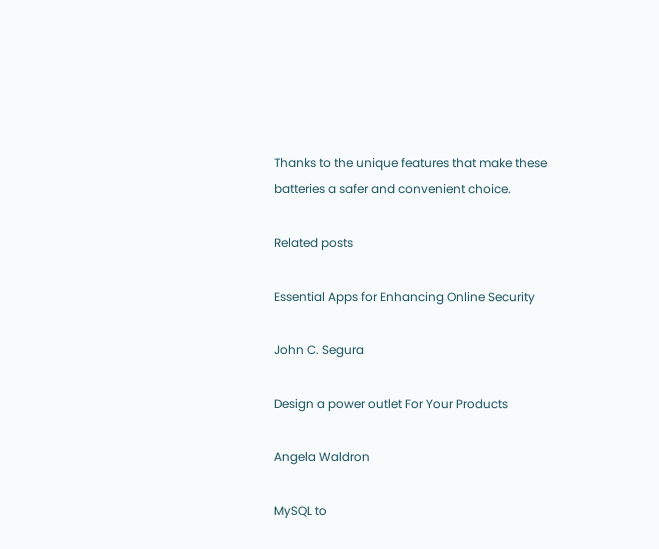Thanks to the unique features that make these batteries a safer and convenient choice.

Related posts

Essential Apps for Enhancing Online Security

John C. Segura

Design a power outlet For Your Products

Angela Waldron

MySQL to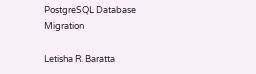PostgreSQL Database Migration

Letisha R. Baratta